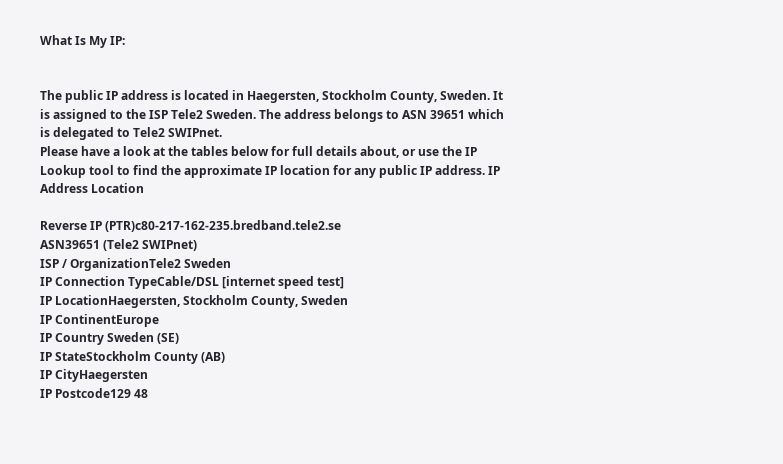What Is My IP:


The public IP address is located in Haegersten, Stockholm County, Sweden. It is assigned to the ISP Tele2 Sweden. The address belongs to ASN 39651 which is delegated to Tele2 SWIPnet.
Please have a look at the tables below for full details about, or use the IP Lookup tool to find the approximate IP location for any public IP address. IP Address Location

Reverse IP (PTR)c80-217-162-235.bredband.tele2.se
ASN39651 (Tele2 SWIPnet)
ISP / OrganizationTele2 Sweden
IP Connection TypeCable/DSL [internet speed test]
IP LocationHaegersten, Stockholm County, Sweden
IP ContinentEurope
IP Country Sweden (SE)
IP StateStockholm County (AB)
IP CityHaegersten
IP Postcode129 48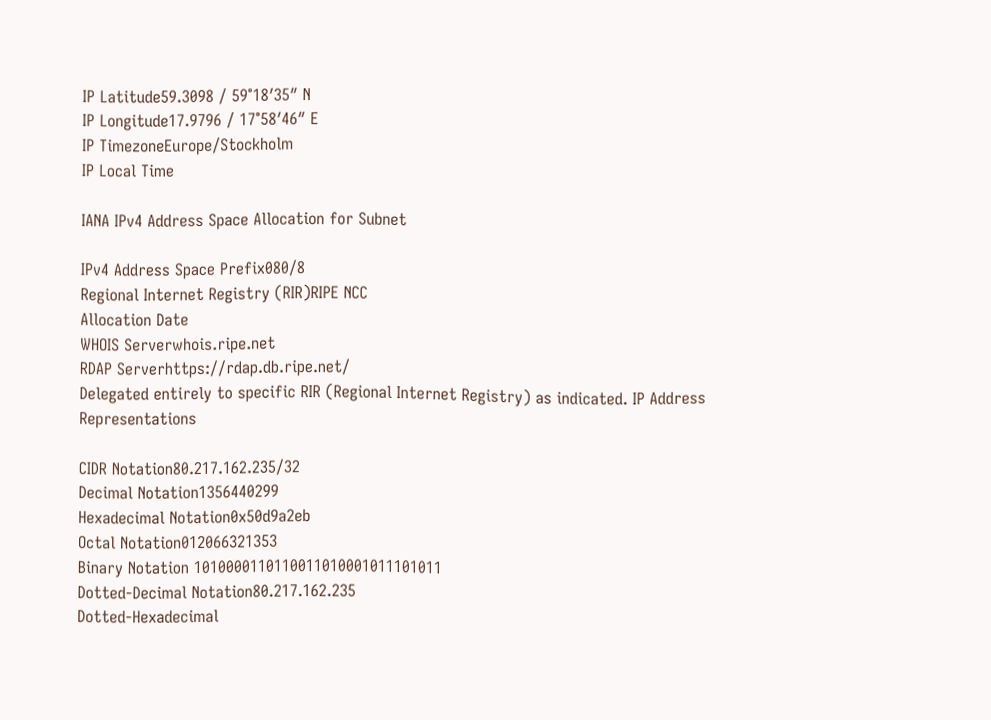IP Latitude59.3098 / 59°18′35″ N
IP Longitude17.9796 / 17°58′46″ E
IP TimezoneEurope/Stockholm
IP Local Time

IANA IPv4 Address Space Allocation for Subnet

IPv4 Address Space Prefix080/8
Regional Internet Registry (RIR)RIPE NCC
Allocation Date
WHOIS Serverwhois.ripe.net
RDAP Serverhttps://rdap.db.ripe.net/
Delegated entirely to specific RIR (Regional Internet Registry) as indicated. IP Address Representations

CIDR Notation80.217.162.235/32
Decimal Notation1356440299
Hexadecimal Notation0x50d9a2eb
Octal Notation012066321353
Binary Notation 1010000110110011010001011101011
Dotted-Decimal Notation80.217.162.235
Dotted-Hexadecimal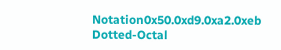Notation0x50.0xd9.0xa2.0xeb
Dotted-Octal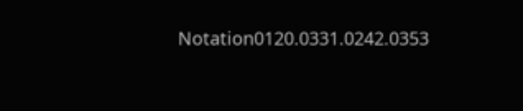Notation0120.0331.0242.0353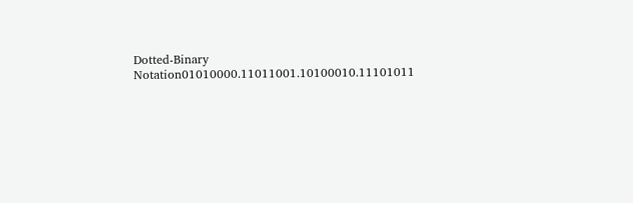Dotted-Binary Notation01010000.11011001.10100010.11101011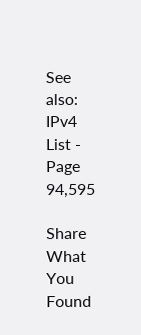See also: IPv4 List - Page 94,595

Share What You Found